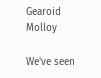Gearoid Molloy

We've seen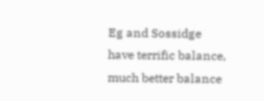Eg and Sossidge have terrific balance, much better balance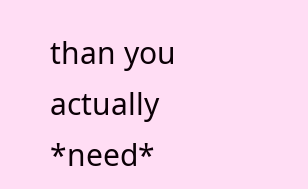than you actually *need*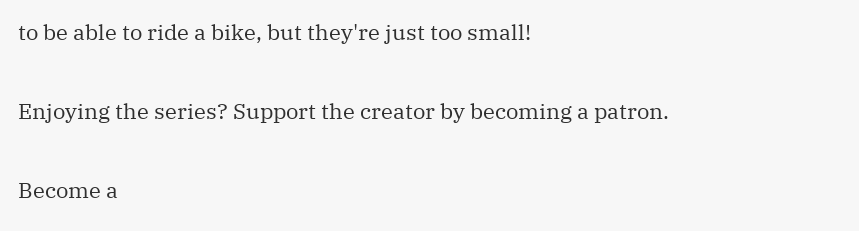to be able to ride a bike, but they're just too small!

Enjoying the series? Support the creator by becoming a patron.

Become a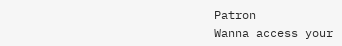Patron
Wanna access your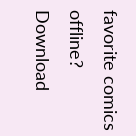favorite comics offline? Download